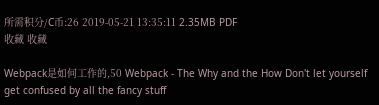所需积分/C币:26 2019-05-21 13:35:11 2.35MB PDF
收藏 收藏

Webpack是如何工作的,50 Webpack - The Why and the How Don't let yourself get confused by all the fancy stuff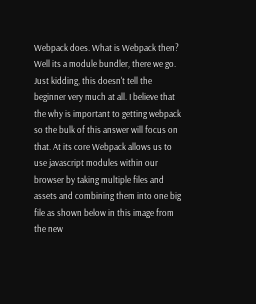Webpack does. What is Webpack then? Well its a module bundler, there we go. Just kidding, this doesn't tell the beginner very much at all. I believe that the why is important to getting webpack so the bulk of this answer will focus on that. At its core Webpack allows us to use javascript modules within our browser by taking multiple files and assets and combining them into one big file as shown below in this image from the new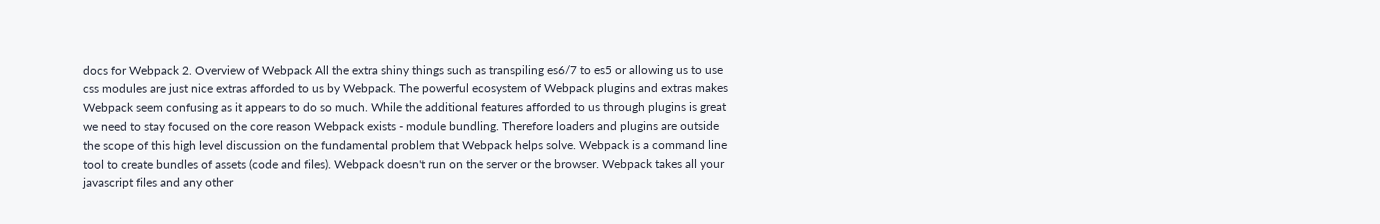docs for Webpack 2. Overview of Webpack All the extra shiny things such as transpiling es6/7 to es5 or allowing us to use css modules are just nice extras afforded to us by Webpack. The powerful ecosystem of Webpack plugins and extras makes Webpack seem confusing as it appears to do so much. While the additional features afforded to us through plugins is great we need to stay focused on the core reason Webpack exists - module bundling. Therefore loaders and plugins are outside the scope of this high level discussion on the fundamental problem that Webpack helps solve. Webpack is a command line tool to create bundles of assets (code and files). Webpack doesn't run on the server or the browser. Webpack takes all your javascript files and any other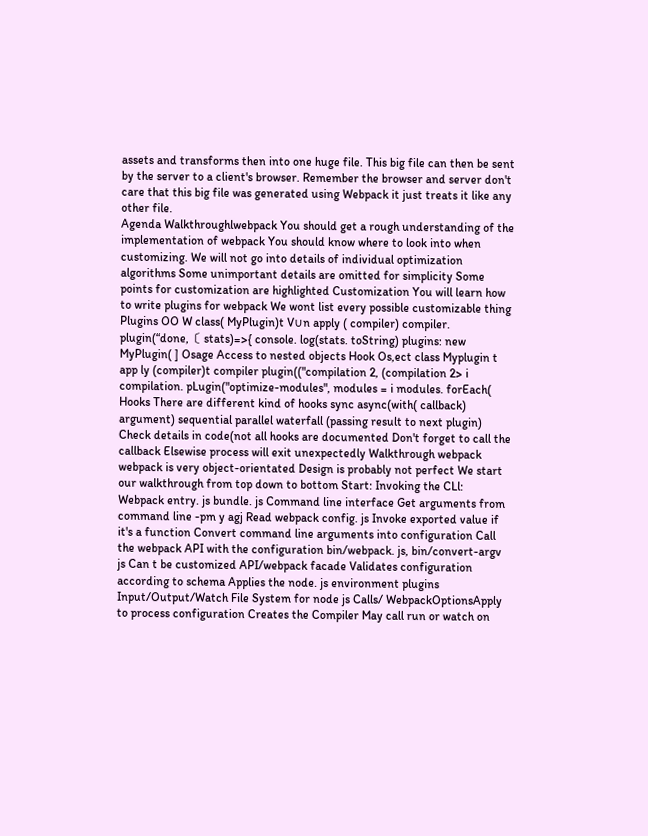assets and transforms then into one huge file. This big file can then be sent by the server to a client's browser. Remember the browser and server don't care that this big file was generated using Webpack it just treats it like any other file.
Agenda Walkthroughlwebpack You should get a rough understanding of the implementation of webpack You should know where to look into when customizing. We will not go into details of individual optimization algorithms Some unimportant details are omitted for simplicity Some points for customization are highlighted Customization You will learn how to write plugins for webpack We wont list every possible customizable thing Plugins OO W class( MyPlugin)t V∪n apply ( compiler) compiler. plugin(“done,〔 stats)=>{ console. log(stats. toString) plugins: new MyPlugin( ] Osage Access to nested objects Hook Os,ect class Myplugin t app ly (compiler)t compiler plugin(("compilation 2, (compilation 2> i compilation. pLugin("optimize-modules", modules = i modules. forEach( Hooks There are different kind of hooks sync async(with( callback) argument) sequential parallel waterfall (passing result to next plugin) Check details in code(not all hooks are documented Don't forget to call the callback Elsewise process will exit unexpectedly Walkthrough webpack webpack is very object-orientated Design is probably not perfect We start our walkthrough from top down to bottom Start: Invoking the CLl: Webpack entry. js bundle. js Command line interface Get arguments from command line -pm y agj Read webpack config. js Invoke exported value if it's a function Convert command line arguments into configuration Call the webpack API with the configuration bin/webpack. js, bin/convert-argv js Can t be customized API/webpack facade Validates configuration according to schema Applies the node. js environment plugins Input/Output/Watch File System for node js Calls/ WebpackOptionsApply to process configuration Creates the Compiler May call run or watch on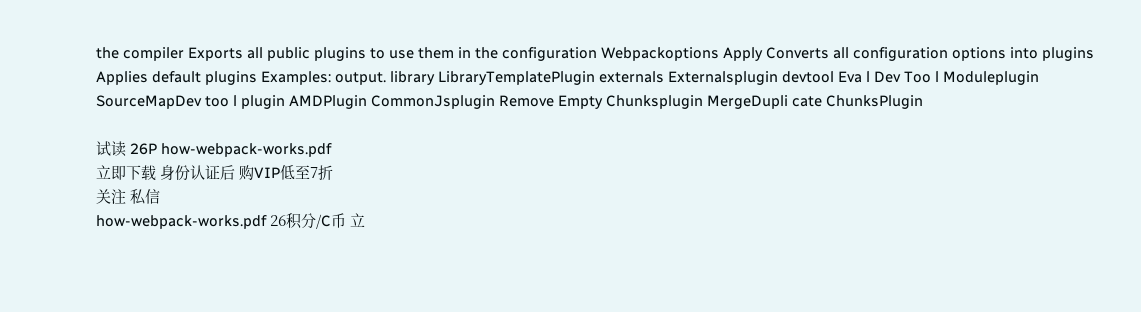the compiler Exports all public plugins to use them in the configuration Webpackoptions Apply Converts all configuration options into plugins Applies default plugins Examples: output. library LibraryTemplatePlugin externals Externalsplugin devtool Eva l Dev Too l Moduleplugin SourceMapDev too l plugin AMDPlugin CommonJsplugin Remove Empty Chunksplugin MergeDupli cate ChunksPlugin

试读 26P how-webpack-works.pdf
立即下载 身份认证后 购VIP低至7折
关注 私信
how-webpack-works.pdf 26积分/C币 立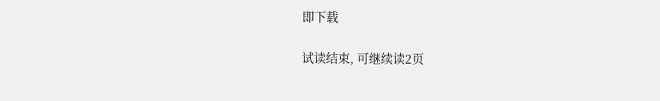即下载

试读结束, 可继续读2页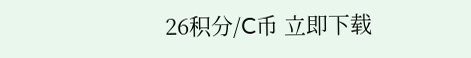26积分/C币 立即下载